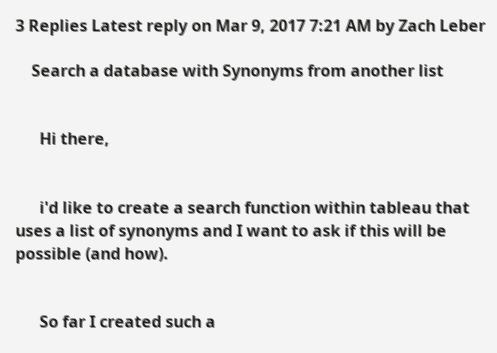3 Replies Latest reply on Mar 9, 2017 7:21 AM by Zach Leber

    Search a database with Synonyms from another list


      Hi there,


      i'd like to create a search function within tableau that uses a list of synonyms and I want to ask if this will be possible (and how).


      So far I created such a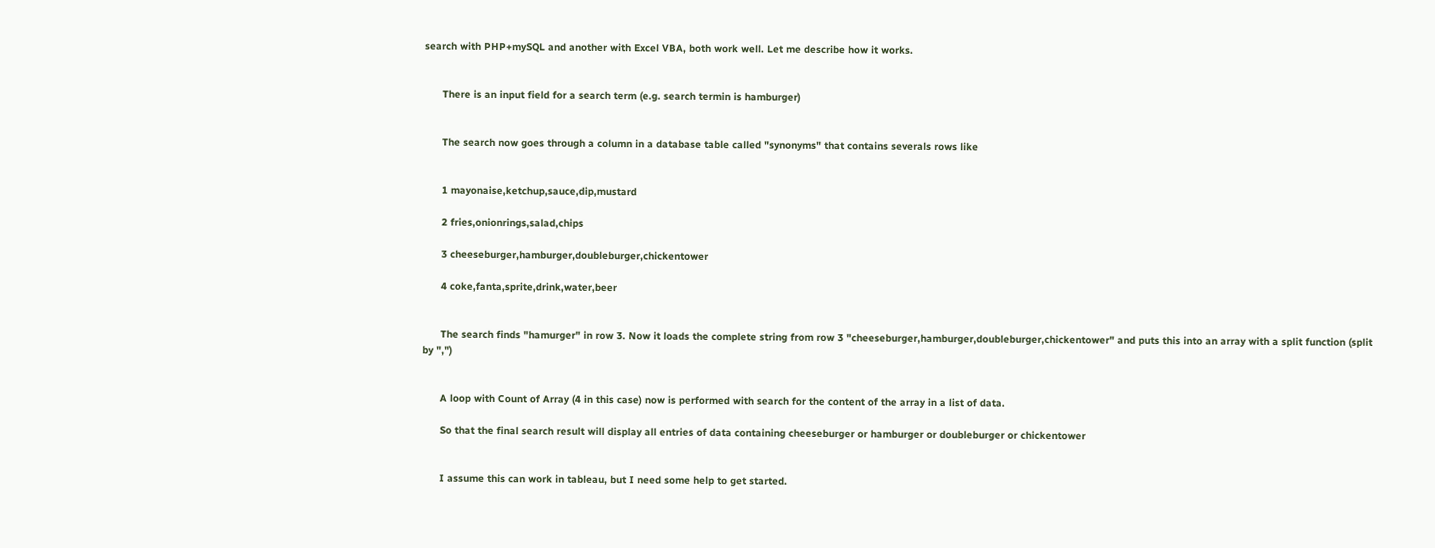search with PHP+mySQL and another with Excel VBA, both work well. Let me describe how it works.


      There is an input field for a search term (e.g. search termin is hamburger)


      The search now goes through a column in a database table called "synonyms" that contains severals rows like


      1 mayonaise,ketchup,sauce,dip,mustard

      2 fries,onionrings,salad,chips

      3 cheeseburger,hamburger,doubleburger,chickentower

      4 coke,fanta,sprite,drink,water,beer


      The search finds "hamurger" in row 3. Now it loads the complete string from row 3 "cheeseburger,hamburger,doubleburger,chickentower" and puts this into an array with a split function (split by ",")


      A loop with Count of Array (4 in this case) now is performed with search for the content of the array in a list of data.

      So that the final search result will display all entries of data containing cheeseburger or hamburger or doubleburger or chickentower


      I assume this can work in tableau, but I need some help to get started.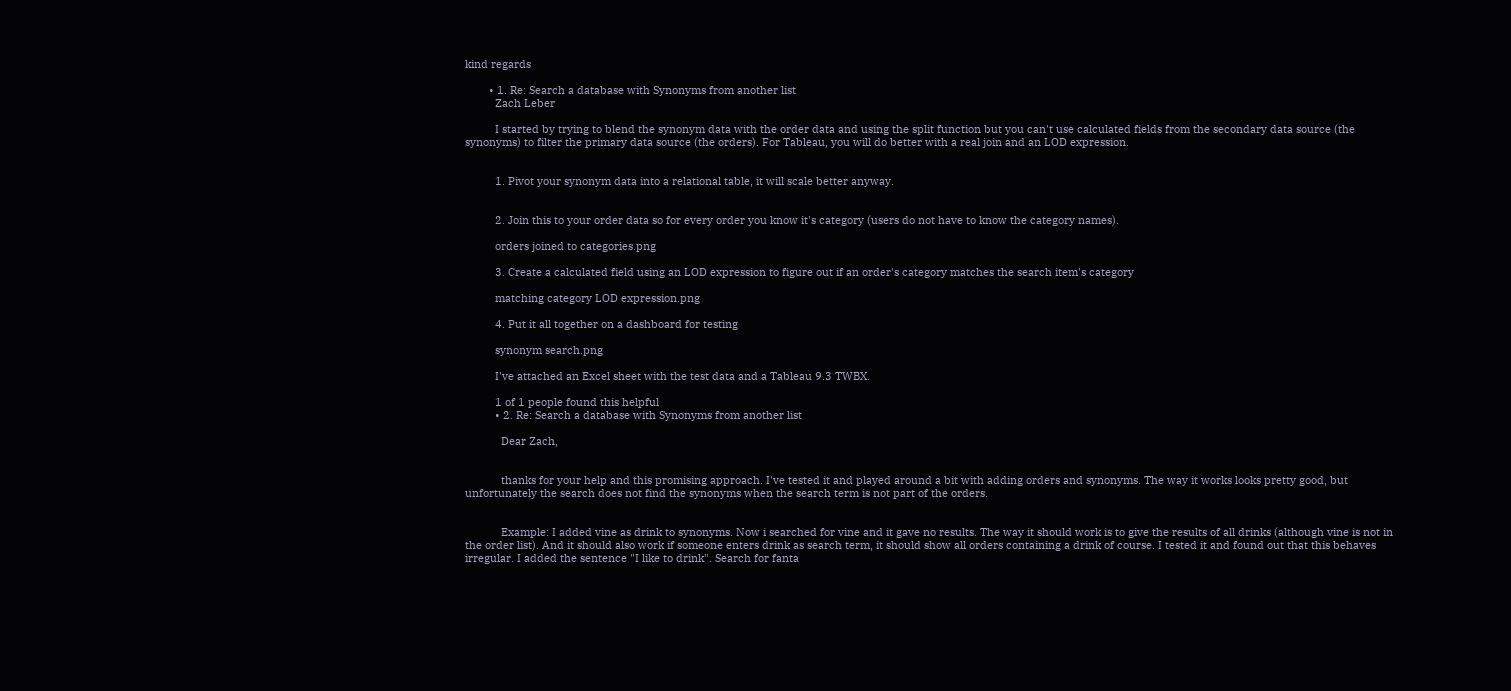kind regards

        • 1. Re: Search a database with Synonyms from another list
          Zach Leber

          I started by trying to blend the synonym data with the order data and using the split function but you can't use calculated fields from the secondary data source (the synonyms) to filter the primary data source (the orders). For Tableau, you will do better with a real join and an LOD expression.


          1. Pivot your synonym data into a relational table, it will scale better anyway.


          2. Join this to your order data so for every order you know it's category (users do not have to know the category names).

          orders joined to categories.png

          3. Create a calculated field using an LOD expression to figure out if an order's category matches the search item's category

          matching category LOD expression.png

          4. Put it all together on a dashboard for testing

          synonym search.png

          I've attached an Excel sheet with the test data and a Tableau 9.3 TWBX.

          1 of 1 people found this helpful
          • 2. Re: Search a database with Synonyms from another list

            Dear Zach,


            thanks for your help and this promising approach. I've tested it and played around a bit with adding orders and synonyms. The way it works looks pretty good, but unfortunately the search does not find the synonyms when the search term is not part of the orders.


            Example: I added vine as drink to synonyms. Now i searched for vine and it gave no results. The way it should work is to give the results of all drinks (although vine is not in the order list). And it should also work if someone enters drink as search term, it should show all orders containing a drink of course. I tested it and found out that this behaves irregular. I added the sentence "I like to drink". Search for fanta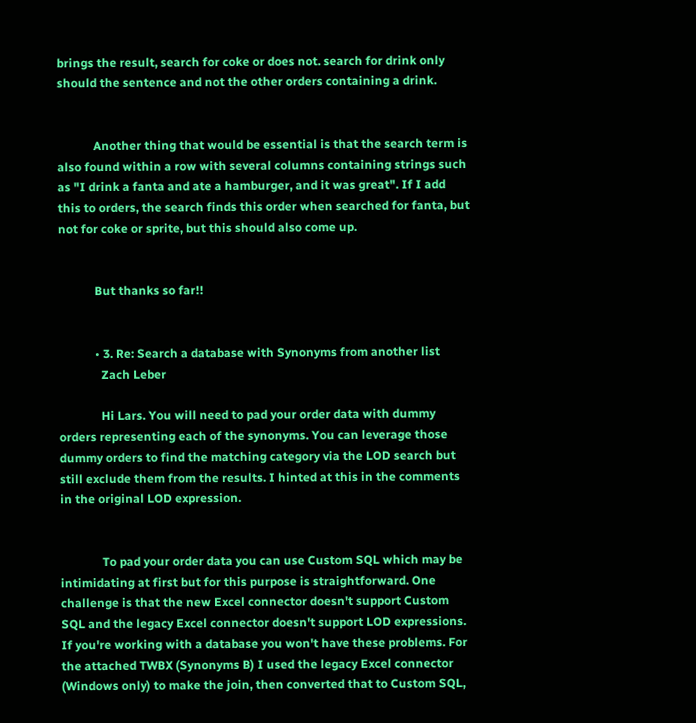brings the result, search for coke or does not. search for drink only should the sentence and not the other orders containing a drink.


            Another thing that would be essential is that the search term is also found within a row with several columns containing strings such as "I drink a fanta and ate a hamburger, and it was great". If I add this to orders, the search finds this order when searched for fanta, but not for coke or sprite, but this should also come up.


            But thanks so far!!


            • 3. Re: Search a database with Synonyms from another list
              Zach Leber

              Hi Lars. You will need to pad your order data with dummy orders representing each of the synonyms. You can leverage those dummy orders to find the matching category via the LOD search but still exclude them from the results. I hinted at this in the comments in the original LOD expression.


              To pad your order data you can use Custom SQL which may be intimidating at first but for this purpose is straightforward. One challenge is that the new Excel connector doesn't support Custom SQL and the legacy Excel connector doesn't support LOD expressions. If you're working with a database you won't have these problems. For the attached TWBX (Synonyms B) I used the legacy Excel connector (Windows only) to make the join, then converted that to Custom SQL,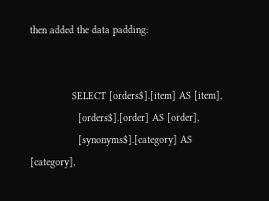then added the data padding:


              SELECT [orders$].[item] AS [item],
                [orders$].[order] AS [order],
                [synonyms$].[category] AS [category],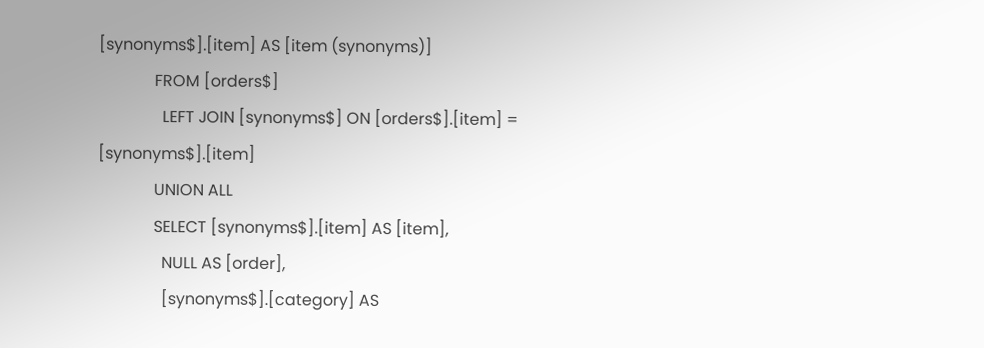[synonyms$].[item] AS [item (synonyms)]
              FROM [orders$]
                LEFT JOIN [synonyms$] ON [orders$].[item] = [synonyms$].[item]
              UNION ALL
              SELECT [synonyms$].[item] AS [item],
                NULL AS [order],
                [synonyms$].[category] AS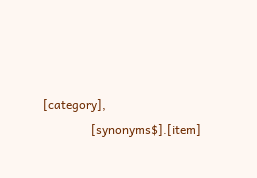[category],
                [synonyms$].[item]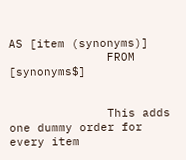AS [item (synonyms)]
              FROM [synonyms$]


              This adds one dummy order for every item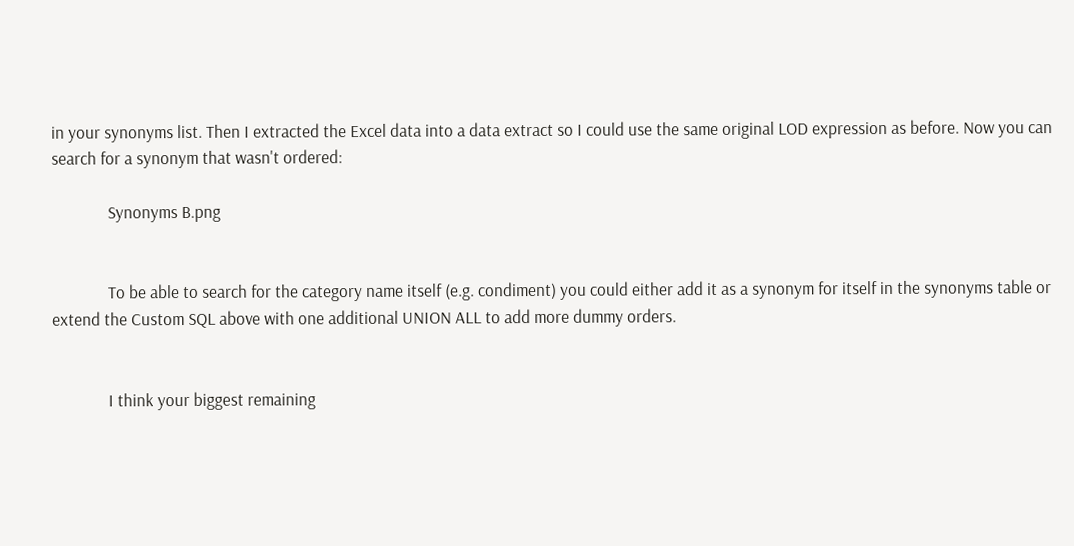in your synonyms list. Then I extracted the Excel data into a data extract so I could use the same original LOD expression as before. Now you can search for a synonym that wasn't ordered:

              Synonyms B.png


              To be able to search for the category name itself (e.g. condiment) you could either add it as a synonym for itself in the synonyms table or extend the Custom SQL above with one additional UNION ALL to add more dummy orders.


              I think your biggest remaining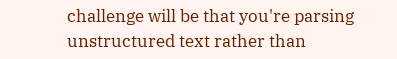challenge will be that you're parsing unstructured text rather than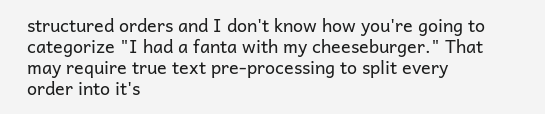structured orders and I don't know how you're going to categorize "I had a fanta with my cheeseburger." That may require true text pre-processing to split every order into it's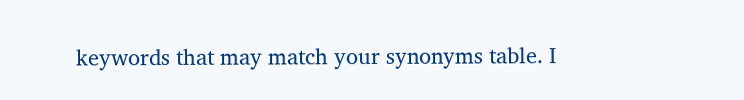keywords that may match your synonyms table. I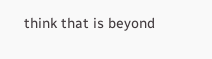think that is beyond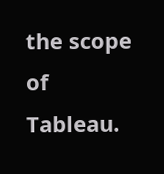the scope of Tableau.